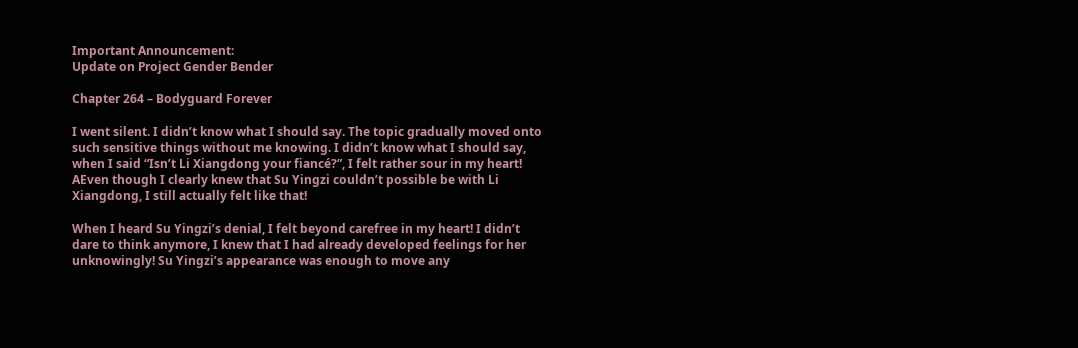Important Announcement:
Update on Project Gender Bender

Chapter 264 – Bodyguard Forever

I went silent. I didn’t know what I should say. The topic gradually moved onto such sensitive things without me knowing. I didn’t know what I should say, when I said “Isn’t Li Xiangdong your fiancé?”, I felt rather sour in my heart! AEven though I clearly knew that Su Yingzi couldn’t possible be with Li Xiangdong, I still actually felt like that!

When I heard Su Yingzi’s denial, I felt beyond carefree in my heart! I didn’t dare to think anymore, I knew that I had already developed feelings for her unknowingly! Su Yingzi’s appearance was enough to move any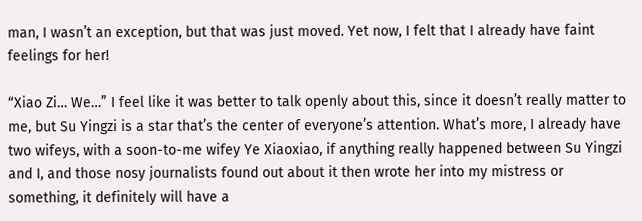man, I wasn’t an exception, but that was just moved. Yet now, I felt that I already have faint feelings for her!

“Xiao Zi… We…” I feel like it was better to talk openly about this, since it doesn’t really matter to me, but Su Yingzi is a star that’s the center of everyone’s attention. What’s more, I already have two wifeys, with a soon-to-me wifey Ye Xiaoxiao, if anything really happened between Su Yingzi and I, and those nosy journalists found out about it then wrote her into my mistress or something, it definitely will have a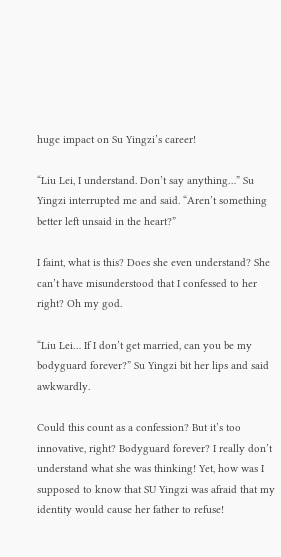huge impact on Su Yingzi’s career!

“Liu Lei, I understand. Don’t say anything…” Su Yingzi interrupted me and said. “Aren’t something better left unsaid in the heart?”

I faint, what is this? Does she even understand? She can’t have misunderstood that I confessed to her right? Oh my god.

“Liu Lei… If I don’t get married, can you be my bodyguard forever?” Su Yingzi bit her lips and said awkwardly.

Could this count as a confession? But it’s too innovative, right? Bodyguard forever? I really don’t understand what she was thinking! Yet, how was I supposed to know that SU Yingzi was afraid that my identity would cause her father to refuse!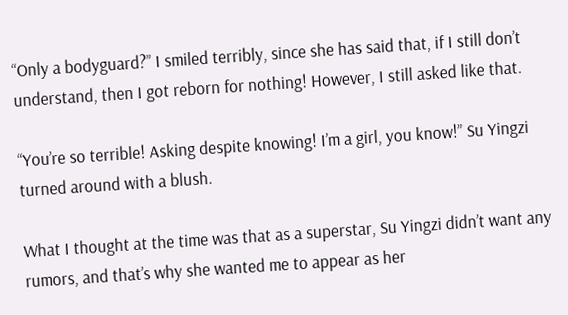“Only a bodyguard?” I smiled terribly, since she has said that, if I still don’t understand, then I got reborn for nothing! However, I still asked like that.

“You’re so terrible! Asking despite knowing! I’m a girl, you know!” Su Yingzi turned around with a blush.

What I thought at the time was that as a superstar, Su Yingzi didn’t want any rumors, and that’s why she wanted me to appear as her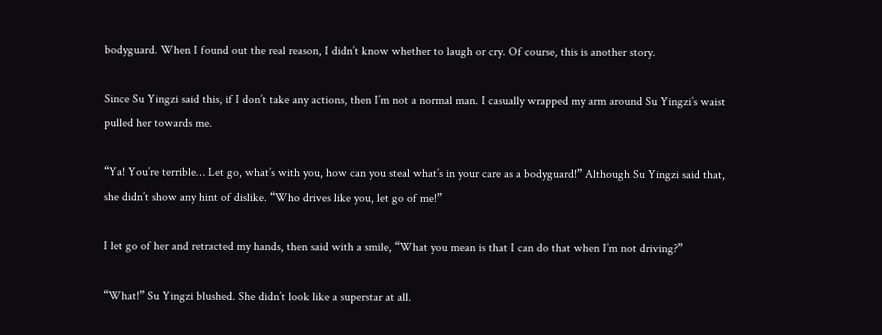bodyguard. When I found out the real reason, I didn’t know whether to laugh or cry. Of course, this is another story.

Since Su Yingzi said this, if I don’t take any actions, then I’m not a normal man. I casually wrapped my arm around Su Yingzi’s waist pulled her towards me.

“Ya! You’re terrible… Let go, what’s with you, how can you steal what’s in your care as a bodyguard!” Although Su Yingzi said that, she didn’t show any hint of dislike. “Who drives like you, let go of me!”

I let go of her and retracted my hands, then said with a smile, “What you mean is that I can do that when I’m not driving?”

“What!” Su Yingzi blushed. She didn’t look like a superstar at all.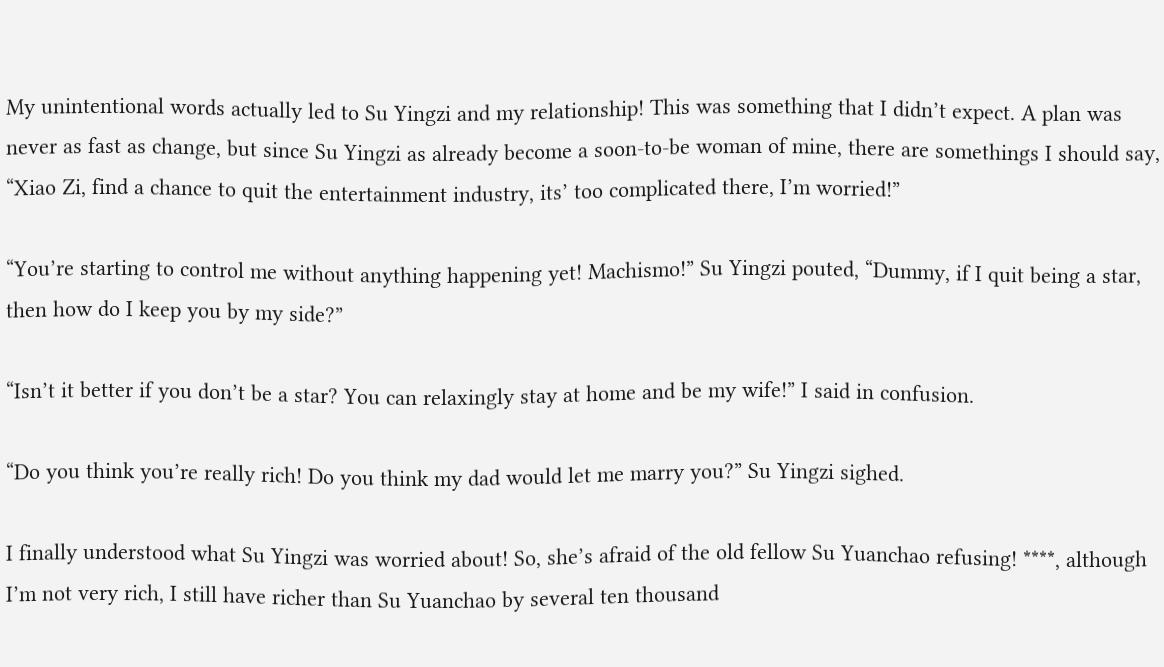My unintentional words actually led to Su Yingzi and my relationship! This was something that I didn’t expect. A plan was never as fast as change, but since Su Yingzi as already become a soon-to-be woman of mine, there are somethings I should say, “Xiao Zi, find a chance to quit the entertainment industry, its’ too complicated there, I’m worried!”

“You’re starting to control me without anything happening yet! Machismo!” Su Yingzi pouted, “Dummy, if I quit being a star, then how do I keep you by my side?”

“Isn’t it better if you don’t be a star? You can relaxingly stay at home and be my wife!” I said in confusion.

“Do you think you’re really rich! Do you think my dad would let me marry you?” Su Yingzi sighed.

I finally understood what Su Yingzi was worried about! So, she’s afraid of the old fellow Su Yuanchao refusing! ****, although I’m not very rich, I still have richer than Su Yuanchao by several ten thousand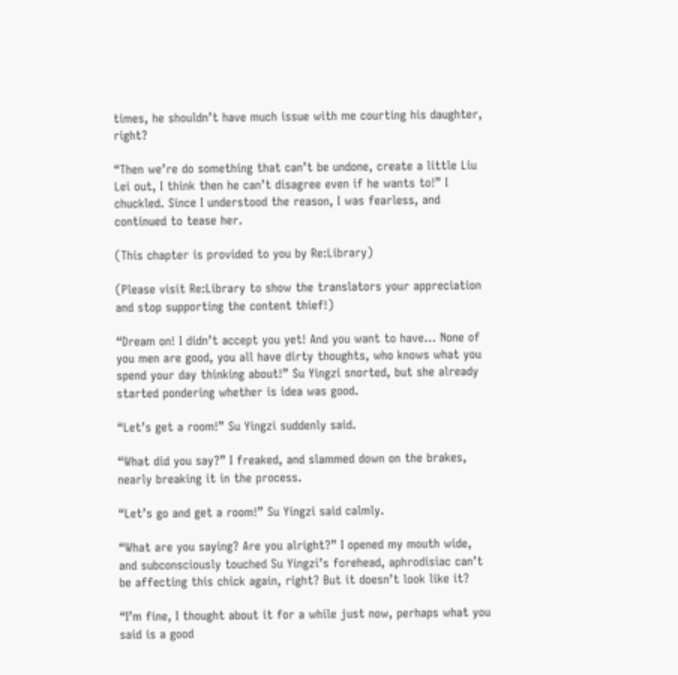times, he shouldn’t have much issue with me courting his daughter, right?

“Then we’re do something that can’t be undone, create a little Liu Lei out, I think then he can’t disagree even if he wants to!” I chuckled. Since I understood the reason, I was fearless, and continued to tease her.

(This chapter is provided to you by Re:Library)

(Please visit Re:Library to show the translators your appreciation and stop supporting the content thief!)

“Dream on! I didn’t accept you yet! And you want to have… None of you men are good, you all have dirty thoughts, who knows what you spend your day thinking about!” Su Yingzi snorted, but she already started pondering whether is idea was good.

“Let’s get a room!” Su Yingzi suddenly said.

“What did you say?” I freaked, and slammed down on the brakes, nearly breaking it in the process.

“Let’s go and get a room!” Su Yingzi said calmly.

“What are you saying? Are you alright?” I opened my mouth wide, and subconsciously touched Su Yingzi’s forehead, aphrodisiac can’t be affecting this chick again, right? But it doesn’t look like it?

“I’m fine, I thought about it for a while just now, perhaps what you said is a good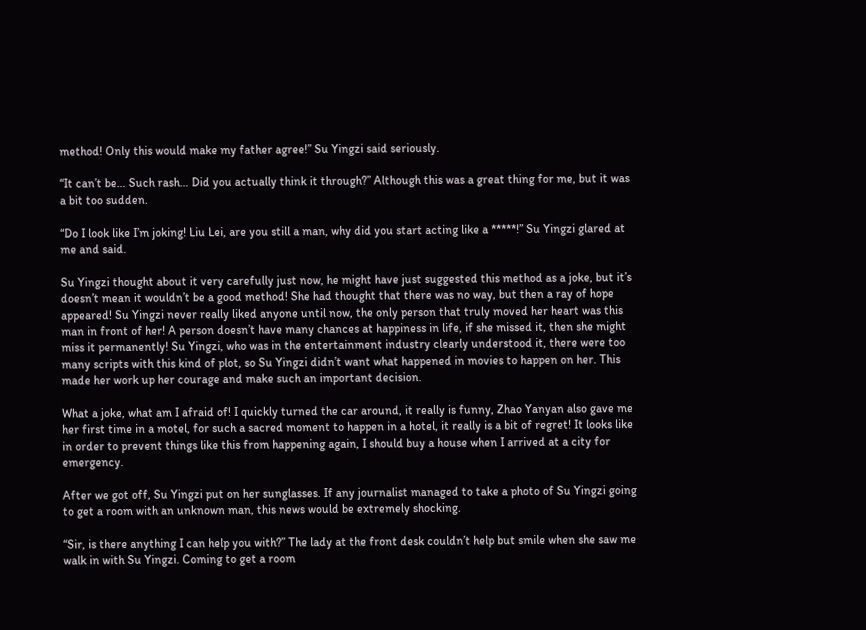method! Only this would make my father agree!” Su Yingzi said seriously.

“It can’t be… Such rash… Did you actually think it through?” Although this was a great thing for me, but it was a bit too sudden.

“Do I look like I’m joking! Liu Lei, are you still a man, why did you start acting like a *****!” Su Yingzi glared at me and said.

Su Yingzi thought about it very carefully just now, he might have just suggested this method as a joke, but it’s doesn’t mean it wouldn’t be a good method! She had thought that there was no way, but then a ray of hope appeared! Su Yingzi never really liked anyone until now, the only person that truly moved her heart was this man in front of her! A person doesn’t have many chances at happiness in life, if she missed it, then she might miss it permanently! Su Yingzi, who was in the entertainment industry clearly understood it, there were too many scripts with this kind of plot, so Su Yingzi didn’t want what happened in movies to happen on her. This made her work up her courage and make such an important decision.

What a joke, what am I afraid of! I quickly turned the car around, it really is funny, Zhao Yanyan also gave me her first time in a motel, for such a sacred moment to happen in a hotel, it really is a bit of regret! It looks like in order to prevent things like this from happening again, I should buy a house when I arrived at a city for emergency.

After we got off, Su Yingzi put on her sunglasses. If any journalist managed to take a photo of Su Yingzi going to get a room with an unknown man, this news would be extremely shocking.

“Sir, is there anything I can help you with?” The lady at the front desk couldn’t help but smile when she saw me walk in with Su Yingzi. Coming to get a room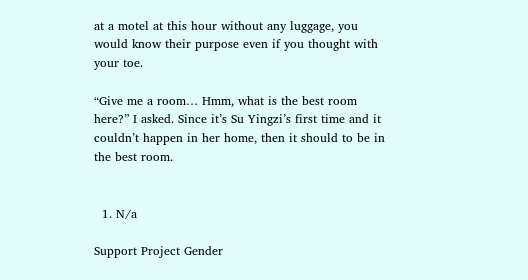at a motel at this hour without any luggage, you would know their purpose even if you thought with your toe.

“Give me a room… Hmm, what is the best room here?” I asked. Since it’s Su Yingzi’s first time and it couldn’t happen in her home, then it should to be in the best room.


  1. N/a

Support Project Gender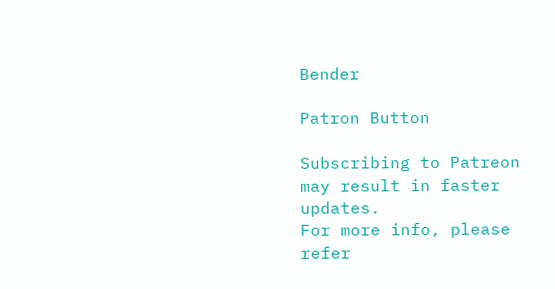Bender

Patron Button

Subscribing to Patreon may result in faster updates.
For more info, please refer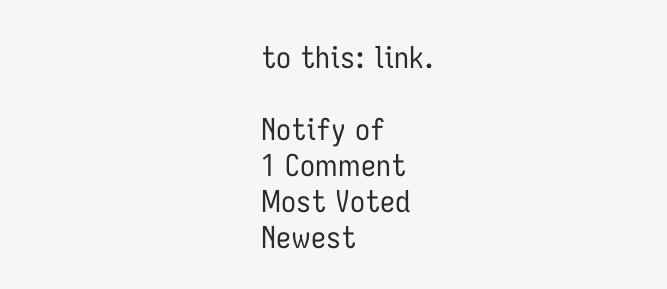to this: link.

Notify of
1 Comment
Most Voted
Newest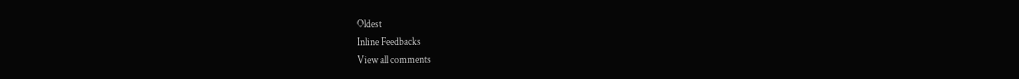Oldest
Inline Feedbacks
View all comments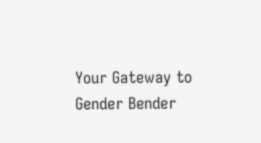Your Gateway to Gender Bender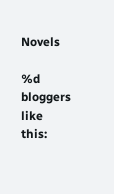Novels

%d bloggers like this: